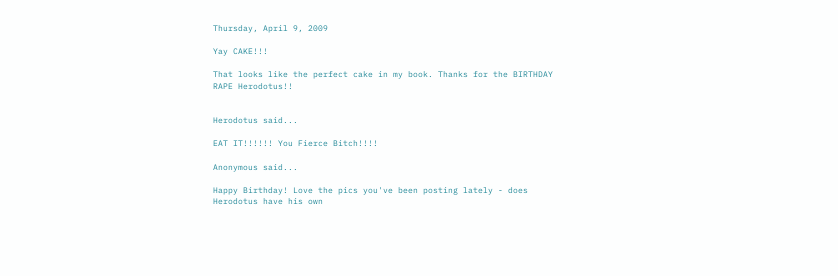Thursday, April 9, 2009

Yay CAKE!!!

That looks like the perfect cake in my book. Thanks for the BIRTHDAY RAPE Herodotus!!


Herodotus said...

EAT IT!!!!!! You Fierce Bitch!!!!

Anonymous said...

Happy Birthday! Love the pics you've been posting lately - does Herodotus have his own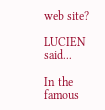web site?

LUCIEN said...

In the famous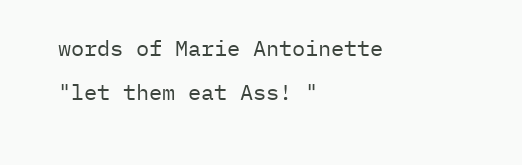words of Marie Antoinette
"let them eat Ass! "